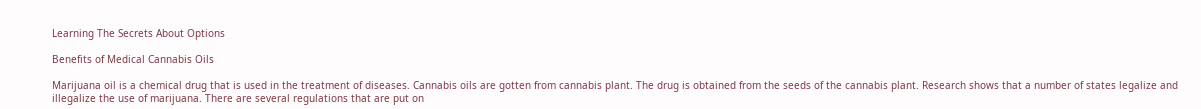Learning The Secrets About Options

Benefits of Medical Cannabis Oils

Marijuana oil is a chemical drug that is used in the treatment of diseases. Cannabis oils are gotten from cannabis plant. The drug is obtained from the seeds of the cannabis plant. Research shows that a number of states legalize and illegalize the use of marijuana. There are several regulations that are put on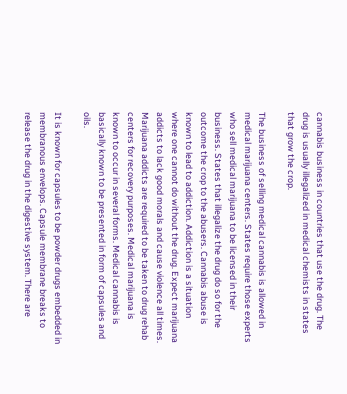cannabis business in countries that use the drug. The drug is usually illegalized in medical chemists in states that grow the crop.

The business of selling medical cannabis is allowed in medical marijuana centers. States require those experts who sell medical marijuana to be licensed in their business. States that illegalize the drug do so for the outcome the crop to the abusers. Cannabis abuse is known to lead to addiction. Addiction is a situation where one cannot do without the drug. Expect marijuana addicts to lack good morals and cause violence all times. Marijuana addicts are required to be taken to drug rehab centers for recovery purposes. Medical marijuana is known to occur in several forms. Medical cannabis is basically known to be presented in form of capsules and oils.

It is known for capsules to be powder drugs embedded in membranous envelops. Capsule membrane breaks to release the drug in the digestive system. There are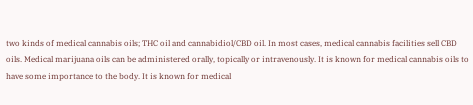two kinds of medical cannabis oils; THC oil and cannabidiol/CBD oil. In most cases, medical cannabis facilities sell CBD oils. Medical marijuana oils can be administered orally, topically or intravenously. It is known for medical cannabis oils to have some importance to the body. It is known for medical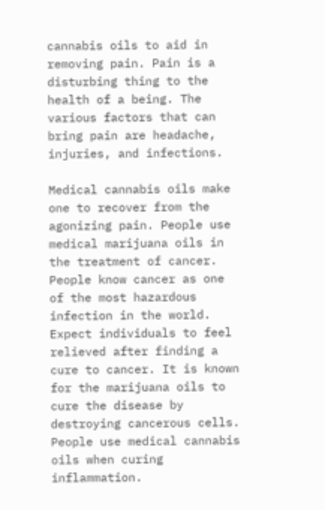cannabis oils to aid in removing pain. Pain is a disturbing thing to the health of a being. The various factors that can bring pain are headache, injuries, and infections.

Medical cannabis oils make one to recover from the agonizing pain. People use medical marijuana oils in the treatment of cancer. People know cancer as one of the most hazardous infection in the world. Expect individuals to feel relieved after finding a cure to cancer. It is known for the marijuana oils to cure the disease by destroying cancerous cells. People use medical cannabis oils when curing inflammation.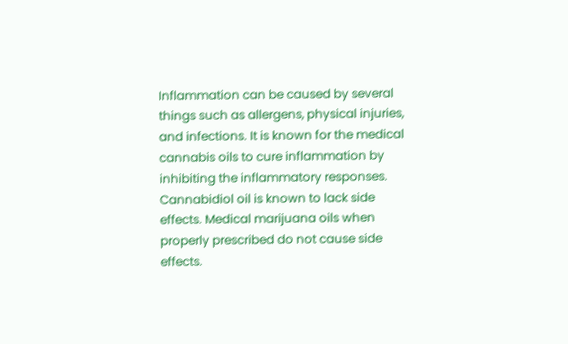Inflammation can be caused by several things such as allergens, physical injuries, and infections. It is known for the medical cannabis oils to cure inflammation by inhibiting the inflammatory responses. Cannabidiol oil is known to lack side effects. Medical marijuana oils when properly prescribed do not cause side effects.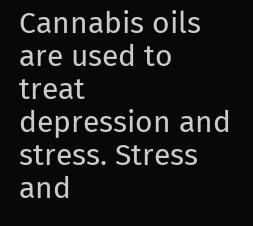Cannabis oils are used to treat depression and stress. Stress and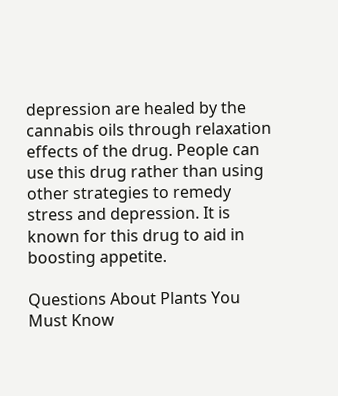depression are healed by the cannabis oils through relaxation effects of the drug. People can use this drug rather than using other strategies to remedy stress and depression. It is known for this drug to aid in boosting appetite.

Questions About Plants You Must Know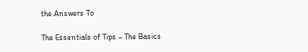the Answers To

The Essentials of Tips – The Basics